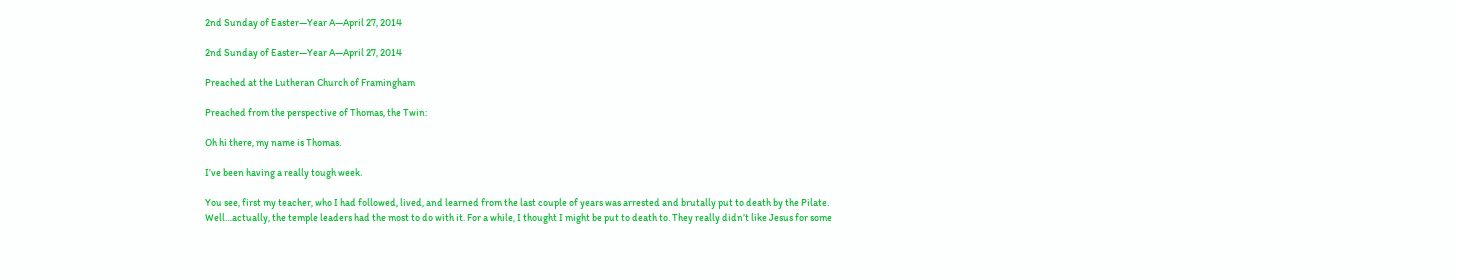2nd Sunday of Easter—Year A—April 27, 2014

2nd Sunday of Easter—Year A—April 27, 2014

Preached at the Lutheran Church of Framingham

Preached from the perspective of Thomas, the Twin:

Oh hi there, my name is Thomas.

I’ve been having a really tough week.

You see, first my teacher, who I had followed, lived, and learned from the last couple of years was arrested and brutally put to death by the Pilate. Well…actually, the temple leaders had the most to do with it. For a while, I thought I might be put to death to. They really didn’t like Jesus for some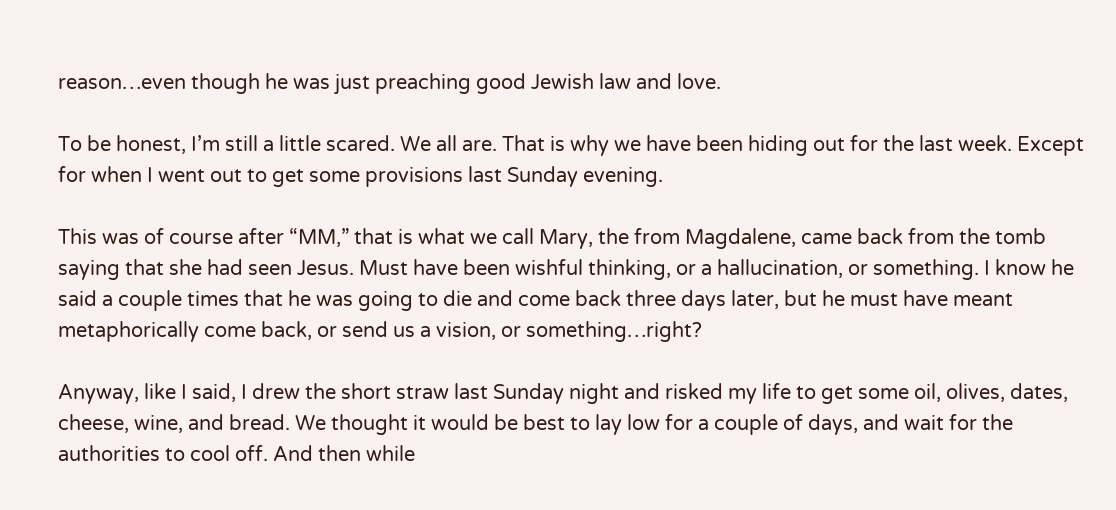reason…even though he was just preaching good Jewish law and love.

To be honest, I’m still a little scared. We all are. That is why we have been hiding out for the last week. Except for when I went out to get some provisions last Sunday evening.

This was of course after “MM,” that is what we call Mary, the from Magdalene, came back from the tomb saying that she had seen Jesus. Must have been wishful thinking, or a hallucination, or something. I know he said a couple times that he was going to die and come back three days later, but he must have meant metaphorically come back, or send us a vision, or something…right?

Anyway, like I said, I drew the short straw last Sunday night and risked my life to get some oil, olives, dates, cheese, wine, and bread. We thought it would be best to lay low for a couple of days, and wait for the authorities to cool off. And then while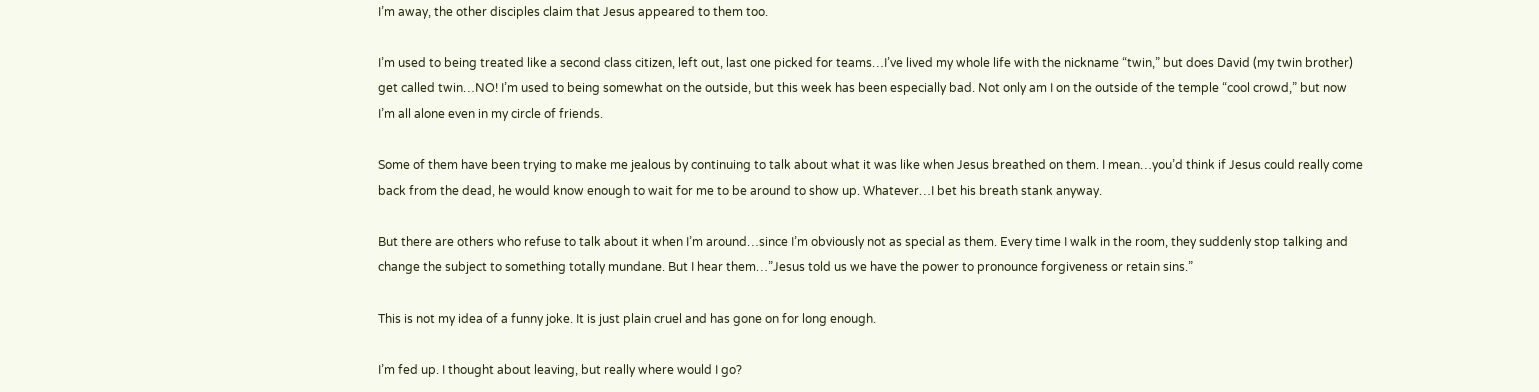I’m away, the other disciples claim that Jesus appeared to them too.

I’m used to being treated like a second class citizen, left out, last one picked for teams…I’ve lived my whole life with the nickname “twin,” but does David (my twin brother) get called twin…NO! I’m used to being somewhat on the outside, but this week has been especially bad. Not only am I on the outside of the temple “cool crowd,” but now I’m all alone even in my circle of friends.

Some of them have been trying to make me jealous by continuing to talk about what it was like when Jesus breathed on them. I mean…you’d think if Jesus could really come back from the dead, he would know enough to wait for me to be around to show up. Whatever…I bet his breath stank anyway.

But there are others who refuse to talk about it when I’m around…since I’m obviously not as special as them. Every time I walk in the room, they suddenly stop talking and change the subject to something totally mundane. But I hear them…”Jesus told us we have the power to pronounce forgiveness or retain sins.”

This is not my idea of a funny joke. It is just plain cruel and has gone on for long enough.

I’m fed up. I thought about leaving, but really where would I go?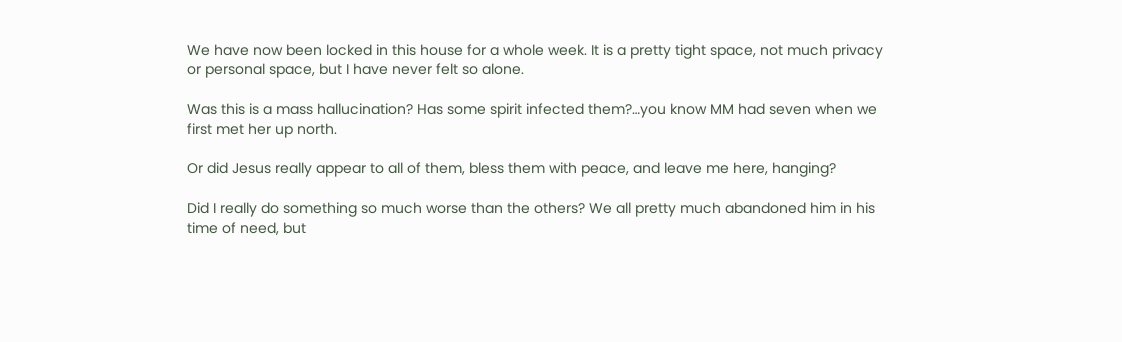We have now been locked in this house for a whole week. It is a pretty tight space, not much privacy or personal space, but I have never felt so alone.

Was this is a mass hallucination? Has some spirit infected them?…you know MM had seven when we first met her up north.

Or did Jesus really appear to all of them, bless them with peace, and leave me here, hanging?

Did I really do something so much worse than the others? We all pretty much abandoned him in his time of need, but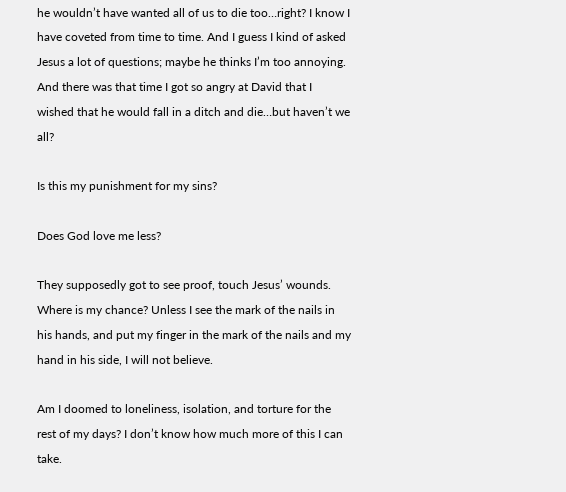he wouldn’t have wanted all of us to die too…right? I know I have coveted from time to time. And I guess I kind of asked Jesus a lot of questions; maybe he thinks I’m too annoying. And there was that time I got so angry at David that I wished that he would fall in a ditch and die…but haven’t we all?

Is this my punishment for my sins?

Does God love me less?

They supposedly got to see proof, touch Jesus’ wounds. Where is my chance? Unless I see the mark of the nails in his hands, and put my finger in the mark of the nails and my hand in his side, I will not believe.

Am I doomed to loneliness, isolation, and torture for the rest of my days? I don’t know how much more of this I can take.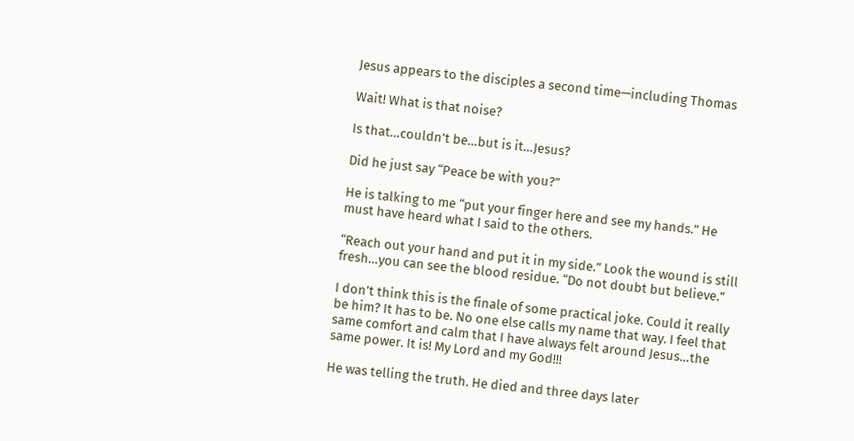Jesus appears to the disciples a second time—including Thomas

Wait! What is that noise?

Is that…couldn’t be…but is it…Jesus?

Did he just say “Peace be with you?”

He is talking to me “put your finger here and see my hands.” He must have heard what I said to the others.

“Reach out your hand and put it in my side.” Look the wound is still fresh…you can see the blood residue. “Do not doubt but believe.”

I don’t think this is the finale of some practical joke. Could it really be him? It has to be. No one else calls my name that way. I feel that same comfort and calm that I have always felt around Jesus…the same power. It is! My Lord and my God!!!

He was telling the truth. He died and three days later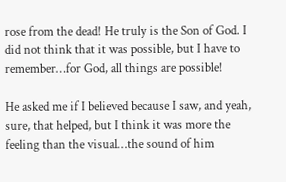rose from the dead! He truly is the Son of God. I did not think that it was possible, but I have to remember…for God, all things are possible!

He asked me if I believed because I saw, and yeah, sure, that helped, but I think it was more the feeling than the visual…the sound of him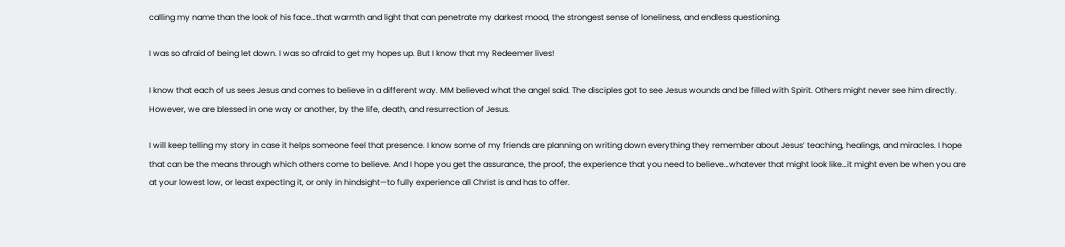calling my name than the look of his face…that warmth and light that can penetrate my darkest mood, the strongest sense of loneliness, and endless questioning.

I was so afraid of being let down. I was so afraid to get my hopes up. But I know that my Redeemer lives!

I know that each of us sees Jesus and comes to believe in a different way. MM believed what the angel said. The disciples got to see Jesus wounds and be filled with Spirit. Others might never see him directly. However, we are blessed in one way or another, by the life, death, and resurrection of Jesus.

I will keep telling my story in case it helps someone feel that presence. I know some of my friends are planning on writing down everything they remember about Jesus’ teaching, healings, and miracles. I hope that can be the means through which others come to believe. And I hope you get the assurance, the proof, the experience that you need to believe…whatever that might look like…it might even be when you are at your lowest low, or least expecting it, or only in hindsight—to fully experience all Christ is and has to offer.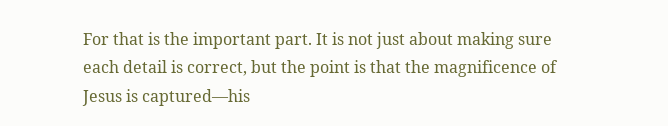For that is the important part. It is not just about making sure each detail is correct, but the point is that the magnificence of Jesus is captured—his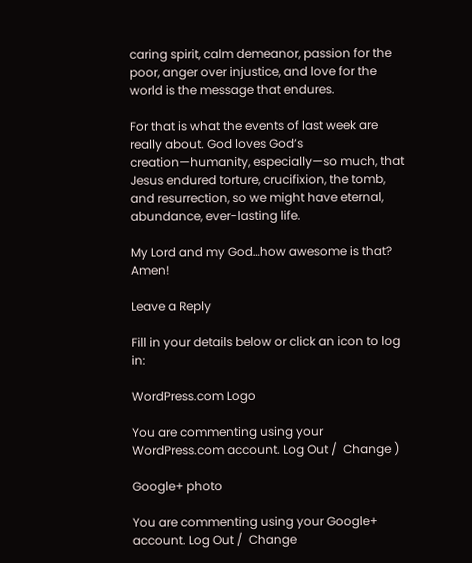caring spirit, calm demeanor, passion for the poor, anger over injustice, and love for the world is the message that endures.

For that is what the events of last week are really about. God loves God’s creation—humanity, especially—so much, that Jesus endured torture, crucifixion, the tomb, and resurrection, so we might have eternal, abundance, ever-lasting life.

My Lord and my God…how awesome is that? Amen!

Leave a Reply

Fill in your details below or click an icon to log in:

WordPress.com Logo

You are commenting using your WordPress.com account. Log Out /  Change )

Google+ photo

You are commenting using your Google+ account. Log Out /  Change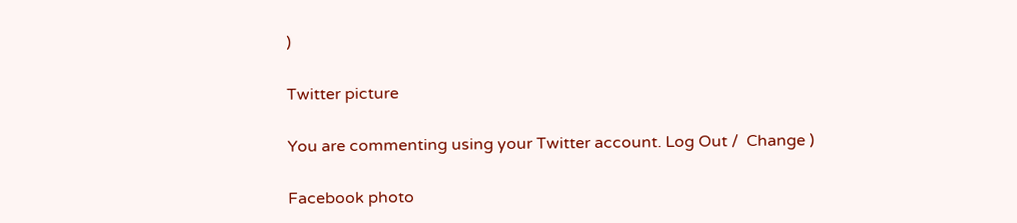)

Twitter picture

You are commenting using your Twitter account. Log Out /  Change )

Facebook photo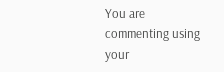You are commenting using your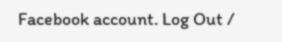Facebook account. Log Out /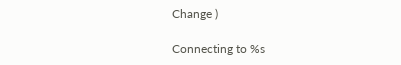Change )

Connecting to %s